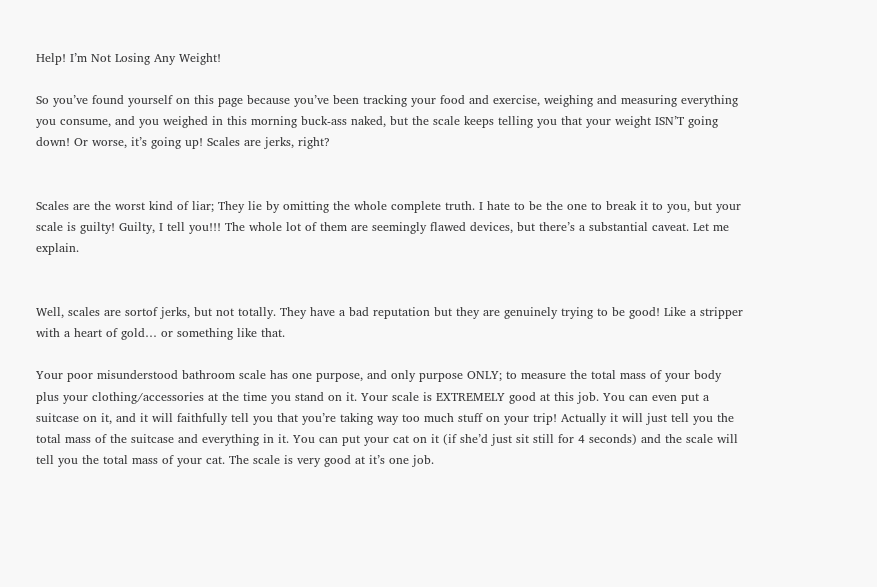Help! I’m Not Losing Any Weight!

So you’ve found yourself on this page because you’ve been tracking your food and exercise, weighing and measuring everything you consume, and you weighed in this morning buck-ass naked, but the scale keeps telling you that your weight ISN’T going down! Or worse, it’s going up! Scales are jerks, right?


Scales are the worst kind of liar; They lie by omitting the whole complete truth. I hate to be the one to break it to you, but your scale is guilty! Guilty, I tell you!!! The whole lot of them are seemingly flawed devices, but there’s a substantial caveat. Let me explain.


Well, scales are sortof jerks, but not totally. They have a bad reputation but they are genuinely trying to be good! Like a stripper with a heart of gold… or something like that.

Your poor misunderstood bathroom scale has one purpose, and only purpose ONLY; to measure the total mass of your body plus your clothing/accessories at the time you stand on it. Your scale is EXTREMELY good at this job. You can even put a suitcase on it, and it will faithfully tell you that you’re taking way too much stuff on your trip! Actually it will just tell you the total mass of the suitcase and everything in it. You can put your cat on it (if she’d just sit still for 4 seconds) and the scale will tell you the total mass of your cat. The scale is very good at it’s one job.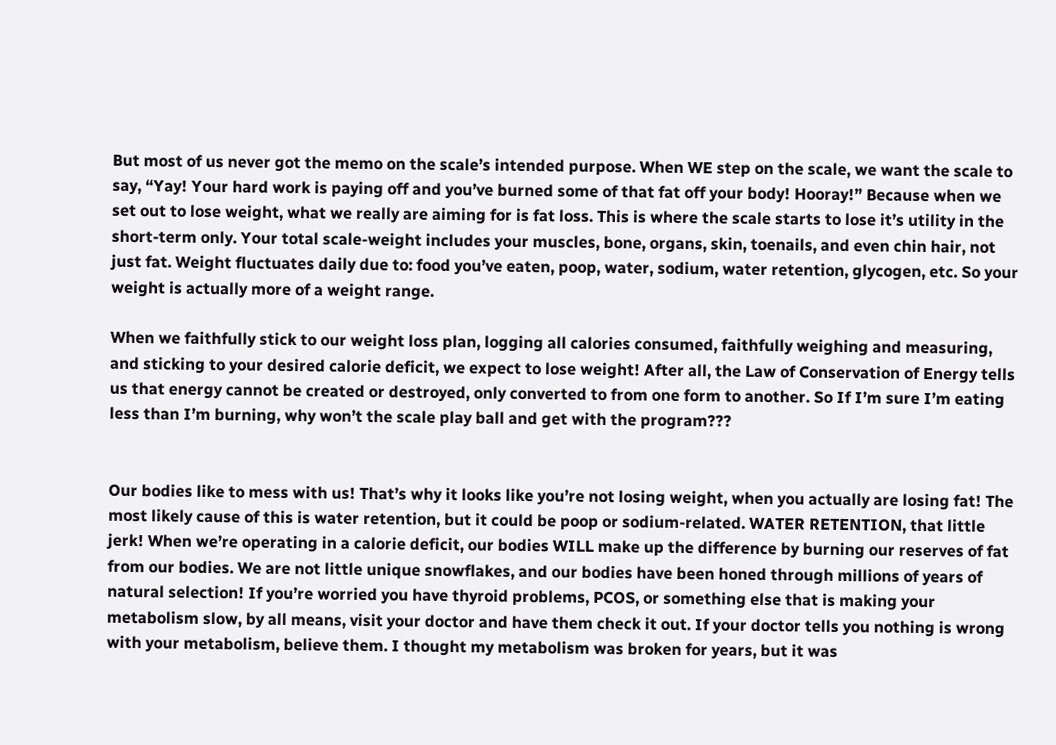But most of us never got the memo on the scale’s intended purpose. When WE step on the scale, we want the scale to say, “Yay! Your hard work is paying off and you’ve burned some of that fat off your body! Hooray!” Because when we set out to lose weight, what we really are aiming for is fat loss. This is where the scale starts to lose it’s utility in the short-term only. Your total scale-weight includes your muscles, bone, organs, skin, toenails, and even chin hair, not just fat. Weight fluctuates daily due to: food you’ve eaten, poop, water, sodium, water retention, glycogen, etc. So your weight is actually more of a weight range.

When we faithfully stick to our weight loss plan, logging all calories consumed, faithfully weighing and measuring, and sticking to your desired calorie deficit, we expect to lose weight! After all, the Law of Conservation of Energy tells us that energy cannot be created or destroyed, only converted to from one form to another. So If I’m sure I’m eating less than I’m burning, why won’t the scale play ball and get with the program???


Our bodies like to mess with us! That’s why it looks like you’re not losing weight, when you actually are losing fat! The most likely cause of this is water retention, but it could be poop or sodium-related. WATER RETENTION, that little jerk! When we’re operating in a calorie deficit, our bodies WILL make up the difference by burning our reserves of fat from our bodies. We are not little unique snowflakes, and our bodies have been honed through millions of years of natural selection! If you’re worried you have thyroid problems, PCOS, or something else that is making your metabolism slow, by all means, visit your doctor and have them check it out. If your doctor tells you nothing is wrong with your metabolism, believe them. I thought my metabolism was broken for years, but it was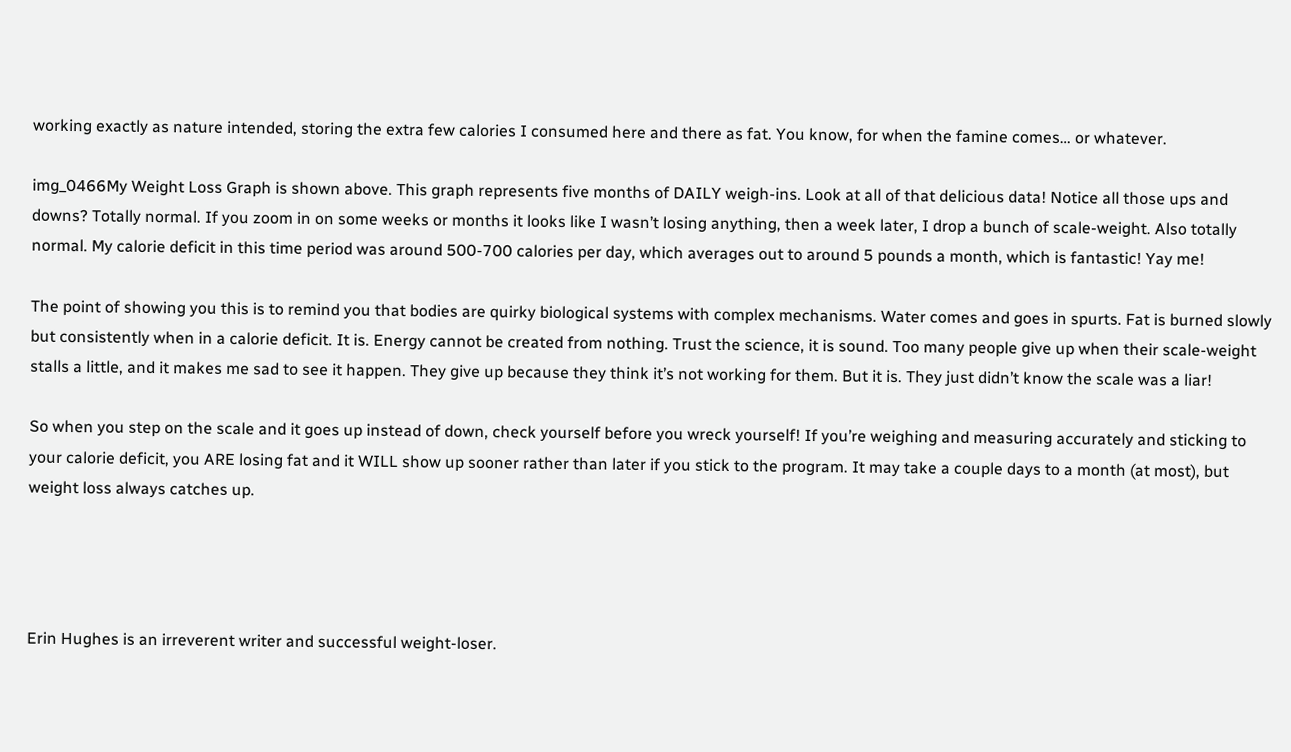working exactly as nature intended, storing the extra few calories I consumed here and there as fat. You know, for when the famine comes… or whatever.

img_0466My Weight Loss Graph is shown above. This graph represents five months of DAILY weigh-ins. Look at all of that delicious data! Notice all those ups and downs? Totally normal. If you zoom in on some weeks or months it looks like I wasn’t losing anything, then a week later, I drop a bunch of scale-weight. Also totally normal. My calorie deficit in this time period was around 500-700 calories per day, which averages out to around 5 pounds a month, which is fantastic! Yay me!

The point of showing you this is to remind you that bodies are quirky biological systems with complex mechanisms. Water comes and goes in spurts. Fat is burned slowly but consistently when in a calorie deficit. It is. Energy cannot be created from nothing. Trust the science, it is sound. Too many people give up when their scale-weight stalls a little, and it makes me sad to see it happen. They give up because they think it’s not working for them. But it is. They just didn’t know the scale was a liar!

So when you step on the scale and it goes up instead of down, check yourself before you wreck yourself! If you’re weighing and measuring accurately and sticking to your calorie deficit, you ARE losing fat and it WILL show up sooner rather than later if you stick to the program. It may take a couple days to a month (at most), but weight loss always catches up.




Erin Hughes is an irreverent writer and successful weight-loser.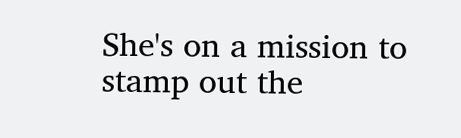She's on a mission to stamp out the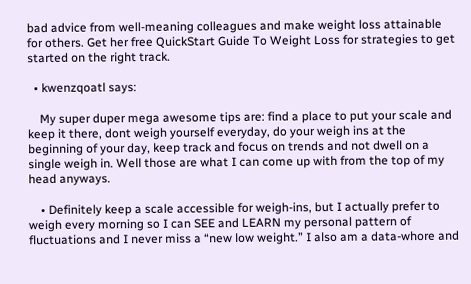bad advice from well-meaning colleagues and make weight loss attainable for others. Get her free QuickStart Guide To Weight Loss for strategies to get started on the right track.

  • kwenzqoatl says:

    My super duper mega awesome tips are: find a place to put your scale and keep it there, dont weigh yourself everyday, do your weigh ins at the beginning of your day, keep track and focus on trends and not dwell on a single weigh in. Well those are what I can come up with from the top of my head anyways.

    • Definitely keep a scale accessible for weigh-ins, but I actually prefer to weigh every morning so I can SEE and LEARN my personal pattern of fluctuations and I never miss a “new low weight.” I also am a data-whore and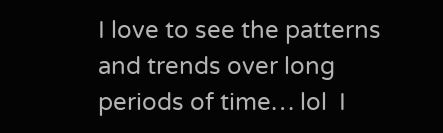I love to see the patterns and trends over long periods of time… lol  I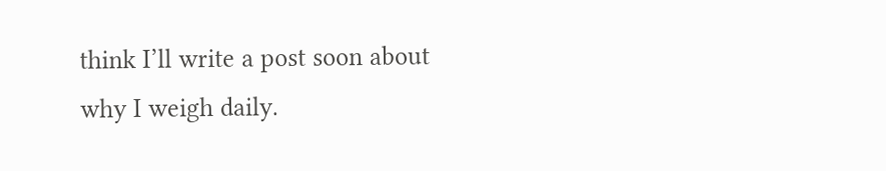think I’ll write a post soon about why I weigh daily.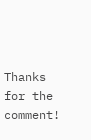Thanks for the comment!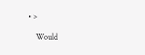• >

    Would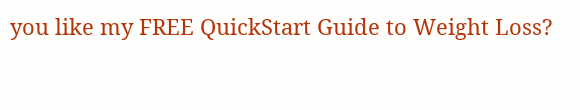you like my FREE QuickStart Guide to Weight Loss?